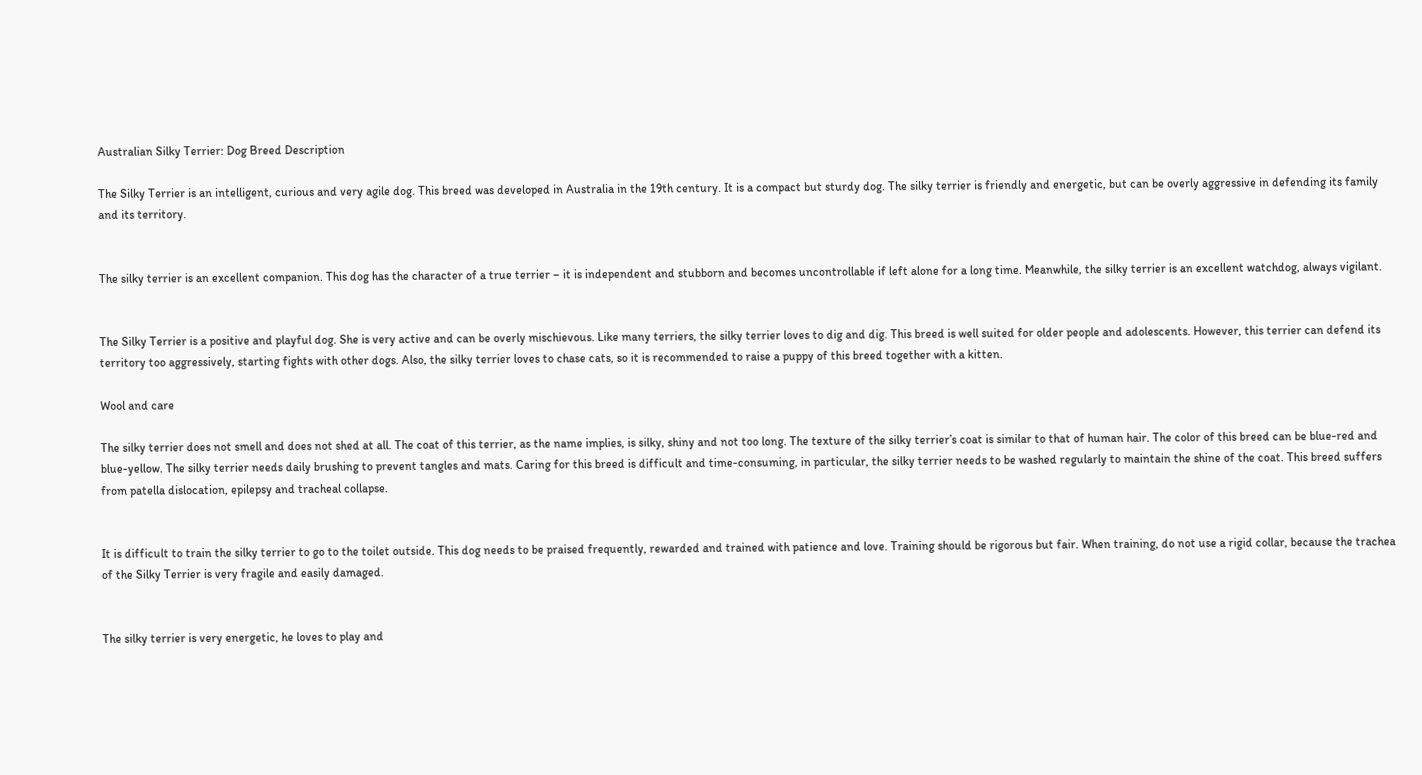Australian Silky Terrier: Dog Breed Description

The Silky Terrier is an intelligent, curious and very agile dog. This breed was developed in Australia in the 19th century. It is a compact but sturdy dog. The silky terrier is friendly and energetic, but can be overly aggressive in defending its family and its territory.


The silky terrier is an excellent companion. This dog has the character of a true terrier – it is independent and stubborn and becomes uncontrollable if left alone for a long time. Meanwhile, the silky terrier is an excellent watchdog, always vigilant.


The Silky Terrier is a positive and playful dog. She is very active and can be overly mischievous. Like many terriers, the silky terrier loves to dig and dig. This breed is well suited for older people and adolescents. However, this terrier can defend its territory too aggressively, starting fights with other dogs. Also, the silky terrier loves to chase cats, so it is recommended to raise a puppy of this breed together with a kitten.

Wool and care

The silky terrier does not smell and does not shed at all. The coat of this terrier, as the name implies, is silky, shiny and not too long. The texture of the silky terrier’s coat is similar to that of human hair. The color of this breed can be blue-red and blue-yellow. The silky terrier needs daily brushing to prevent tangles and mats. Caring for this breed is difficult and time-consuming, in particular, the silky terrier needs to be washed regularly to maintain the shine of the coat. This breed suffers from patella dislocation, epilepsy and tracheal collapse.


It is difficult to train the silky terrier to go to the toilet outside. This dog needs to be praised frequently, rewarded and trained with patience and love. Training should be rigorous but fair. When training, do not use a rigid collar, because the trachea of the Silky Terrier is very fragile and easily damaged.


The silky terrier is very energetic, he loves to play and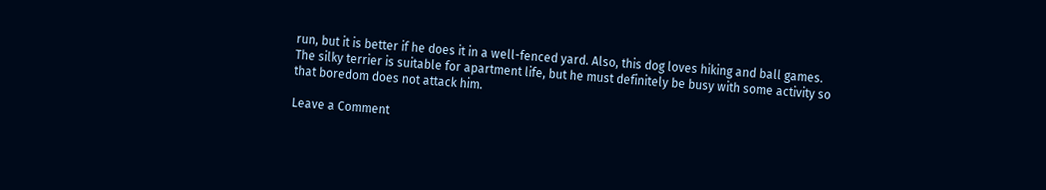run, but it is better if he does it in a well-fenced yard. Also, this dog loves hiking and ball games. The silky terrier is suitable for apartment life, but he must definitely be busy with some activity so that boredom does not attack him.

Leave a Comment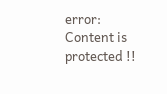error: Content is protected !!